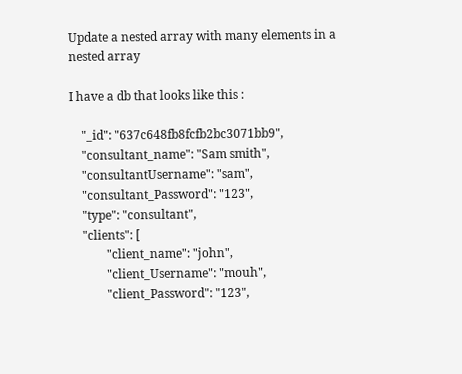Update a nested array with many elements in a nested array

I have a db that looks like this :

    "_id": "637c648fb8fcfb2bc3071bb9",
    "consultant_name": "Sam smith",
    "consultantUsername": "sam",
    "consultant_Password": "123",
    "type": "consultant",
    "clients": [
            "client_name": "john",
            "client_Username": "mouh",
            "client_Password": "123",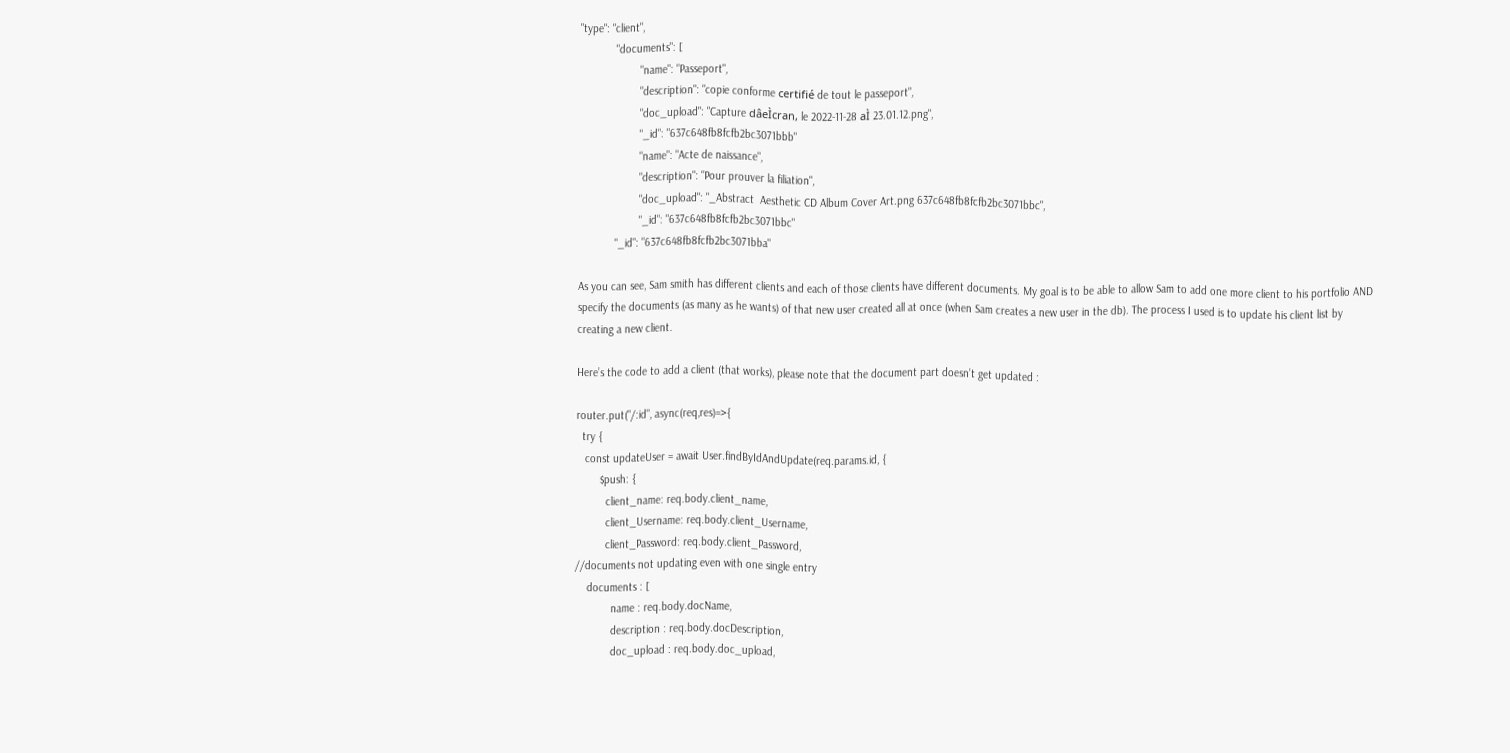"type": "client",
            "documents": [
                    "name": "Passeport",
                    "description": "copie conforme certifié de tout le passeport",
                    "doc_upload": "Capture dâeÌcran, le 2022-11-28 aÌ 23.01.12.png",
                    "_id": "637c648fb8fcfb2bc3071bbb"
                    "name": "Acte de naissance",
                    "description": "Pour prouver la filiation",
                    "doc_upload": "_Abstract  Aesthetic CD Album Cover Art.png 637c648fb8fcfb2bc3071bbc",
                    "_id": "637c648fb8fcfb2bc3071bbc"
            "_id": "637c648fb8fcfb2bc3071bba"

As you can see, Sam smith has different clients and each of those clients have different documents. My goal is to be able to allow Sam to add one more client to his portfolio AND specify the documents (as many as he wants) of that new user created all at once (when Sam creates a new user in the db). The process I used is to update his client list by creating a new client.

Here’s the code to add a client (that works), please note that the document part doesn’t get updated :

router.put("/:id", async(req,res)=>{
  try {
   const updateUser = await User.findByIdAndUpdate(req.params.id, {
        $push: {
          client_name: req.body.client_name,
          client_Username: req.body.client_Username,
          client_Password: req.body.client_Password,
//documents not updating even with one single entry
    documents : [
            name : req.body.docName,
            description : req.body.docDescription,
            doc_upload : req.body.doc_upload,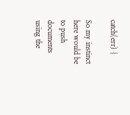catch(err) {

So my instinct here would be to push documents using the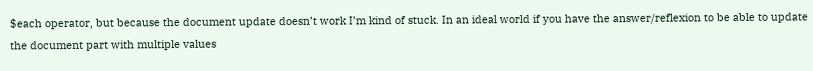$each operator, but because the document update doesn’t work I’m kind of stuck. In an ideal world if you have the answer/reflexion to be able to update the document part with multiple values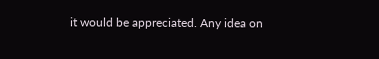it would be appreciated. Any idea on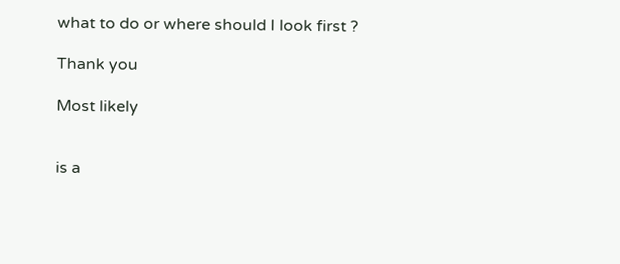what to do or where should I look first ?

Thank you

Most likely


is a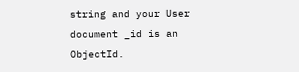string and your User document _id is an ObjectId.